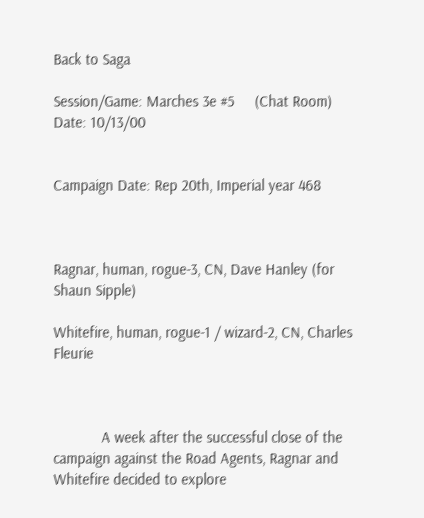Back to Saga

Session/Game: Marches 3e #5     (Chat Room)              Date: 10/13/00


Campaign Date: Rep 20th, Imperial year 468



Ragnar, human, rogue-3, CN, Dave Hanley (for Shaun Sipple)

Whitefire, human, rogue-1 / wizard-2, CN, Charles Fleurie



            A week after the successful close of the campaign against the Road Agents, Ragnar and Whitefire decided to explore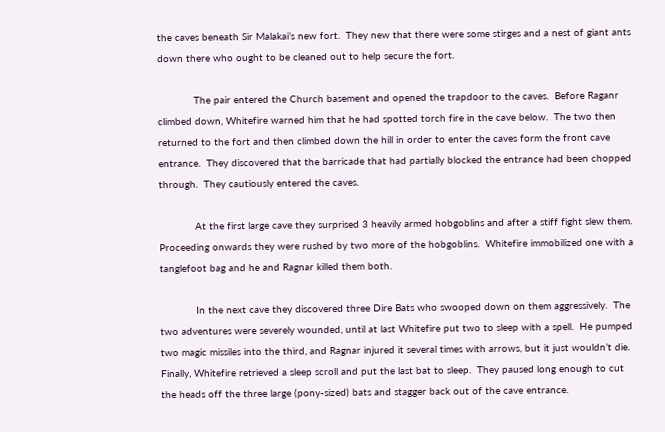the caves beneath Sir Malakai’s new fort.  They new that there were some stirges and a nest of giant ants down there who ought to be cleaned out to help secure the fort.

            The pair entered the Church basement and opened the trapdoor to the caves.  Before Raganr climbed down, Whitefire warned him that he had spotted torch fire in the cave below.  The two then returned to the fort and then climbed down the hill in order to enter the caves form the front cave entrance.  They discovered that the barricade that had partially blocked the entrance had been chopped through.  They cautiously entered the caves.

            At the first large cave they surprised 3 heavily armed hobgoblins and after a stiff fight slew them.  Proceeding onwards they were rushed by two more of the hobgoblins.  Whitefire immobilized one with a tanglefoot bag and he and Ragnar killed them both.

            In the next cave they discovered three Dire Bats who swooped down on them aggressively.  The two adventures were severely wounded, until at last Whitefire put two to sleep with a spell.  He pumped two magic missiles into the third, and Ragnar injured it several times with arrows, but it just wouldn’t die.  Finally, Whitefire retrieved a sleep scroll and put the last bat to sleep.  They paused long enough to cut the heads off the three large (pony-sized) bats and stagger back out of the cave entrance.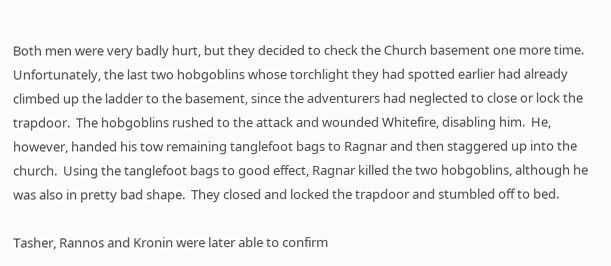Both men were very badly hurt, but they decided to check the Church basement one more time.  Unfortunately, the last two hobgoblins whose torchlight they had spotted earlier had already climbed up the ladder to the basement, since the adventurers had neglected to close or lock the trapdoor.  The hobgoblins rushed to the attack and wounded Whitefire, disabling him.  He, however, handed his tow remaining tanglefoot bags to Ragnar and then staggered up into the church.  Using the tanglefoot bags to good effect, Ragnar killed the two hobgoblins, although he was also in pretty bad shape.  They closed and locked the trapdoor and stumbled off to bed.

Tasher, Rannos and Kronin were later able to confirm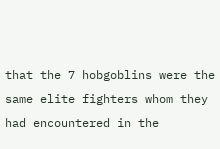that the 7 hobgoblins were the same elite fighters whom they had encountered in the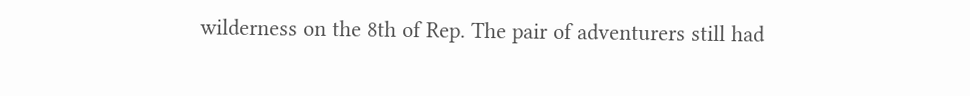wilderness on the 8th of Rep. The pair of adventurers still had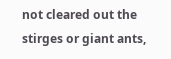not cleared out the stirges or giant ants,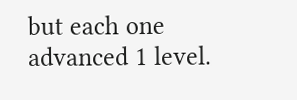but each one advanced 1 level.